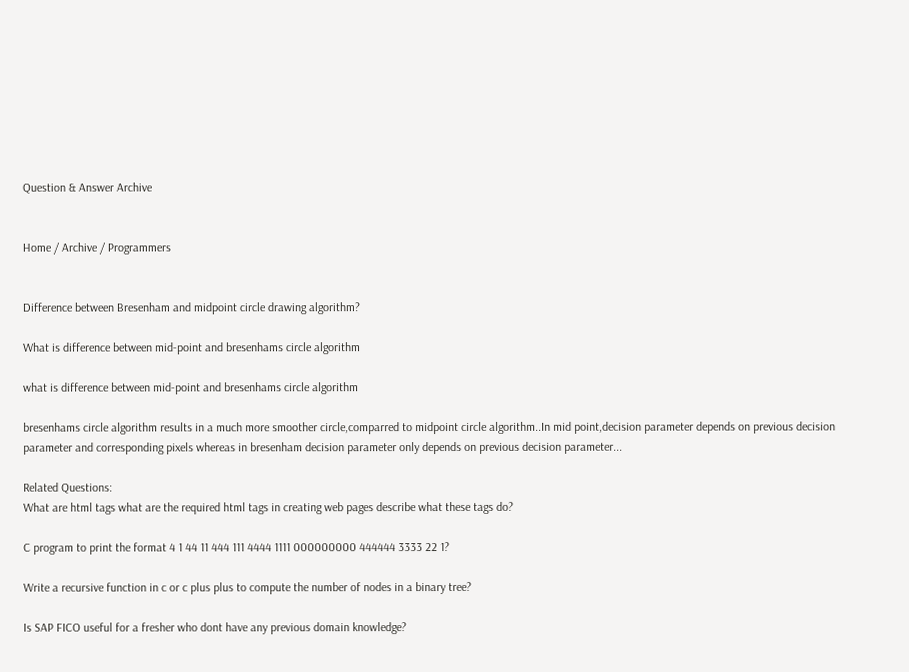Question & Answer Archive


Home / Archive / Programmers


Difference between Bresenham and midpoint circle drawing algorithm?

What is difference between mid-point and bresenhams circle algorithm

what is difference between mid-point and bresenhams circle algorithm

bresenhams circle algorithm results in a much more smoother circle,comparred to midpoint circle algorithm..In mid point,decision parameter depends on previous decision parameter and corresponding pixels whereas in bresenham decision parameter only depends on previous decision parameter...

Related Questions:
What are html tags what are the required html tags in creating web pages describe what these tags do?

C program to print the format 4 1 44 11 444 111 4444 1111 000000000 444444 3333 22 1?

Write a recursive function in c or c plus plus to compute the number of nodes in a binary tree?

Is SAP FICO useful for a fresher who dont have any previous domain knowledge?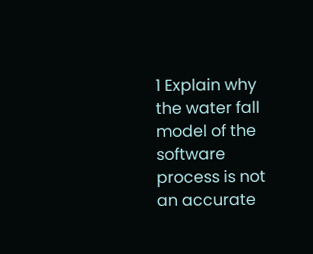1 Explain why the water fall model of the software process is not an accurate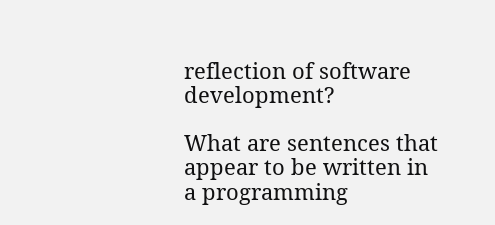reflection of software development?

What are sentences that appear to be written in a programming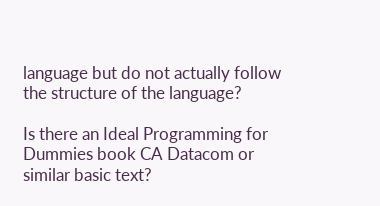language but do not actually follow the structure of the language?

Is there an Ideal Programming for Dummies book CA Datacom or similar basic text?